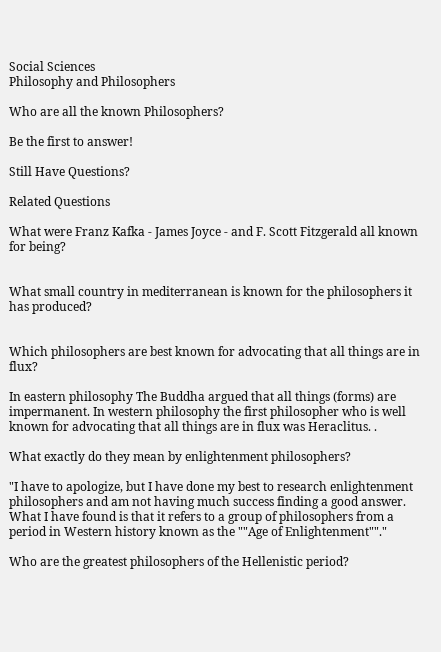Social Sciences
Philosophy and Philosophers

Who are all the known Philosophers?

Be the first to answer!

Still Have Questions?

Related Questions

What were Franz Kafka - James Joyce - and F. Scott Fitzgerald all known for being?


What small country in mediterranean is known for the philosophers it has produced?


Which philosophers are best known for advocating that all things are in flux?

In eastern philosophy The Buddha argued that all things (forms) are impermanent. In western philosophy the first philosopher who is well known for advocating that all things are in flux was Heraclitus. .

What exactly do they mean by enlightenment philosophers?

"I have to apologize, but I have done my best to research enlightenment philosophers and am not having much success finding a good answer. What I have found is that it refers to a group of philosophers from a period in Western history known as the ""Age of Enlightenment""."

Who are the greatest philosophers of the Hellenistic period?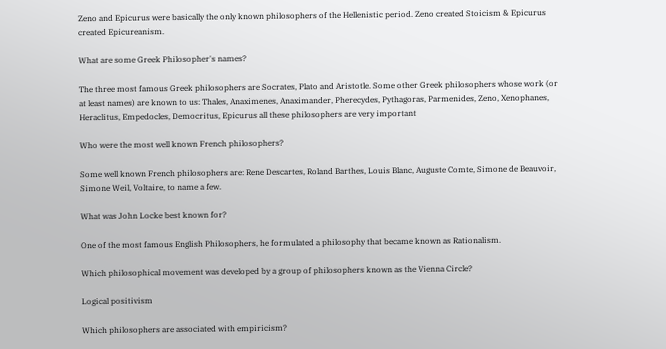Zeno and Epicurus were basically the only known philosophers of the Hellenistic period. Zeno created Stoicism & Epicurus created Epicureanism.

What are some Greek Philosopher's names?

The three most famous Greek philosophers are Socrates, Plato and Aristotle. Some other Greek philosophers whose work (or at least names) are known to us: Thales, Anaximenes, Anaximander, Pherecydes, Pythagoras, Parmenides, Zeno, Xenophanes, Heraclitus, Empedocles, Democritus, Epicurus all these philosophers are very important

Who were the most well known French philosophers?

Some well known French philosophers are: Rene Descartes, Roland Barthes, Louis Blanc, Auguste Comte, Simone de Beauvoir, Simone Weil, Voltaire, to name a few.

What was John Locke best known for?

One of the most famous English Philosophers, he formulated a philosophy that became known as Rationalism.

Which philosophical movement was developed by a group of philosophers known as the Vienna Circle?

Logical positivism

Which philosophers are associated with empiricism?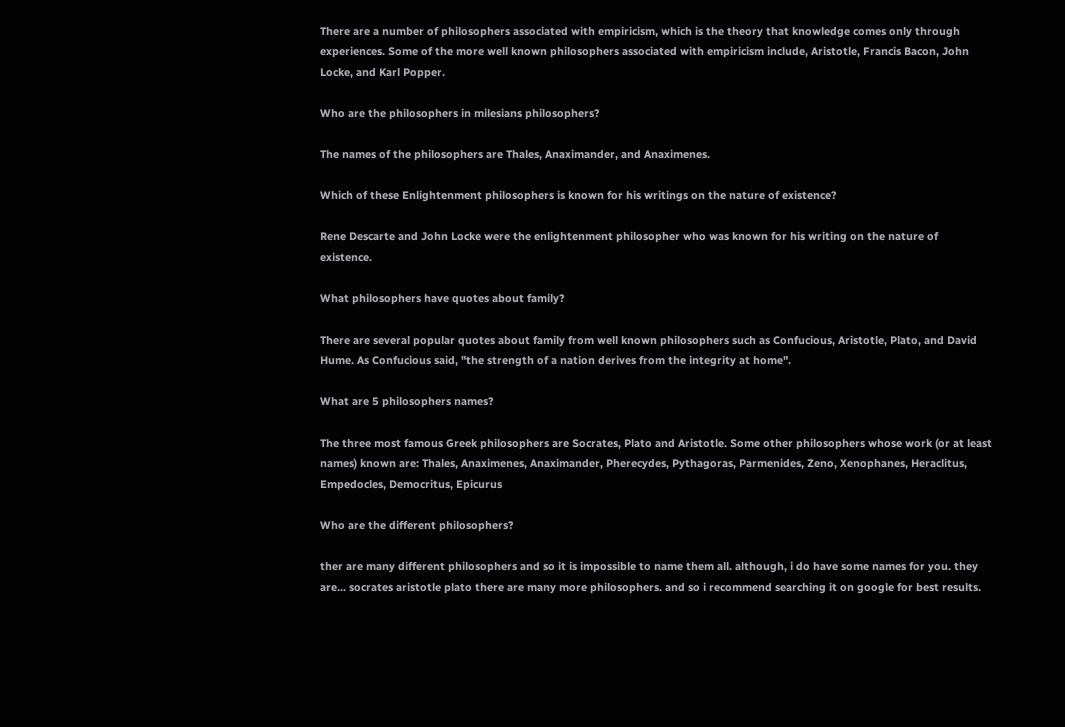There are a number of philosophers associated with empiricism, which is the theory that knowledge comes only through experiences. Some of the more well known philosophers associated with empiricism include, Aristotle, Francis Bacon, John Locke, and Karl Popper.

Who are the philosophers in milesians philosophers?

The names of the philosophers are Thales, Anaximander, and Anaximenes.

Which of these Enlightenment philosophers is known for his writings on the nature of existence?

Rene Descarte and John Locke were the enlightenment philosopher who was known for his writing on the nature of existence.

What philosophers have quotes about family?

There are several popular quotes about family from well known philosophers such as Confucious, Aristotle, Plato, and David Hume. As Confucious said, "the strength of a nation derives from the integrity at home".

What are 5 philosophers names?

The three most famous Greek philosophers are Socrates, Plato and Aristotle. Some other philosophers whose work (or at least names) known are: Thales, Anaximenes, Anaximander, Pherecydes, Pythagoras, Parmenides, Zeno, Xenophanes, Heraclitus, Empedocles, Democritus, Epicurus

Who are the different philosophers?

ther are many different philosophers and so it is impossible to name them all. although, i do have some names for you. they are... socrates aristotle plato there are many more philosophers. and so i recommend searching it on google for best results.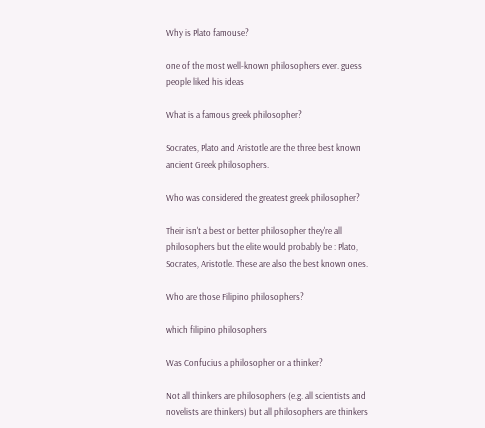Why is Plato famouse?

one of the most well-known philosophers ever. guess people liked his ideas

What is a famous greek philosopher?

Socrates, Plato and Aristotle are the three best known ancient Greek philosophers.

Who was considered the greatest greek philosopher?

Their isn't a best or better philosopher they're all philosophers but the elite would probably be : Plato, Socrates, Aristotle. These are also the best known ones.

Who are those Filipino philosophers?

which filipino philosophers

Was Confucius a philosopher or a thinker?

Not all thinkers are philosophers (e.g. all scientists and novelists are thinkers) but all philosophers are thinkers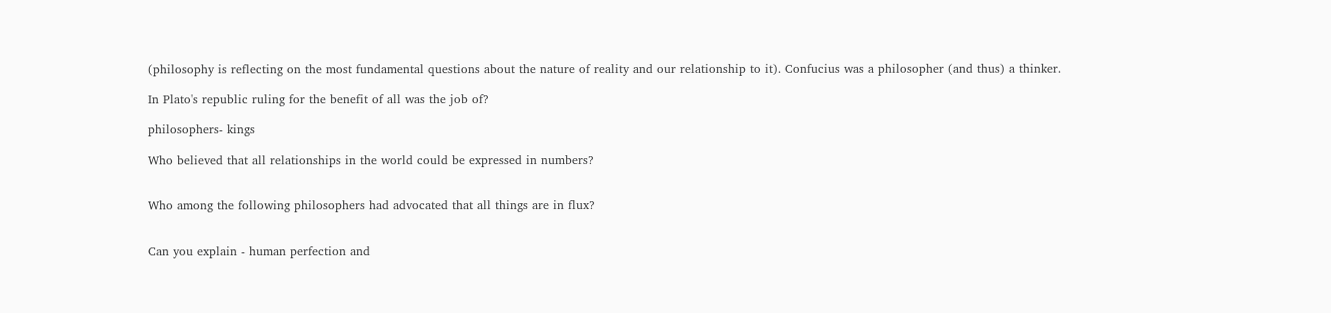(philosophy is reflecting on the most fundamental questions about the nature of reality and our relationship to it). Confucius was a philosopher (and thus) a thinker.

In Plato's republic ruling for the benefit of all was the job of?

philosophers- kings

Who believed that all relationships in the world could be expressed in numbers?


Who among the following philosophers had advocated that all things are in flux?


Can you explain - human perfection and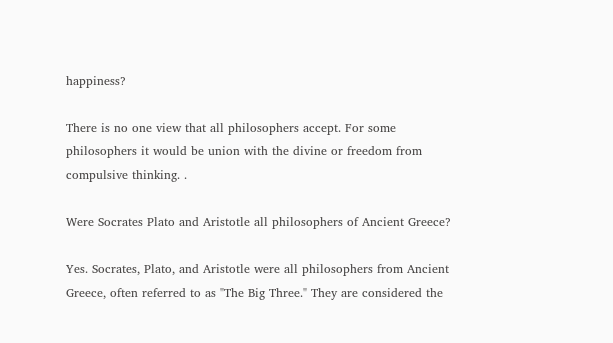happiness?

There is no one view that all philosophers accept. For some philosophers it would be union with the divine or freedom from compulsive thinking. .

Were Socrates Plato and Aristotle all philosophers of Ancient Greece?

Yes. Socrates, Plato, and Aristotle were all philosophers from Ancient Greece, often referred to as "The Big Three." They are considered the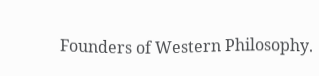Founders of Western Philosophy.